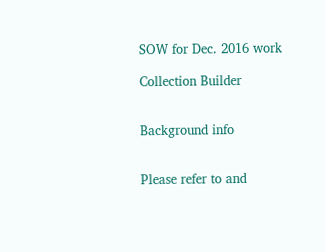SOW for Dec. 2016 work

Collection Builder


Background info


Please refer to and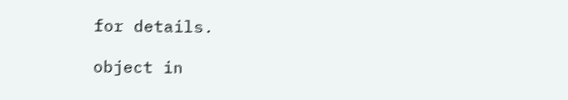for details.

object in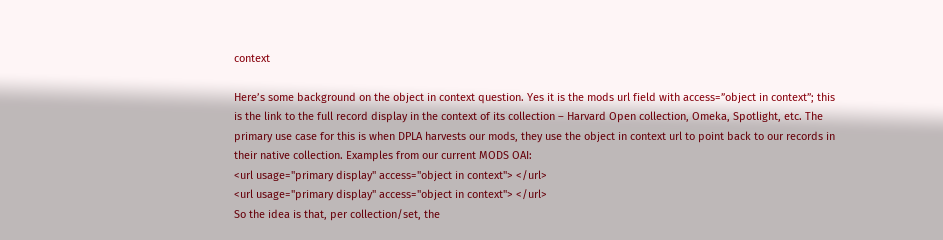context

Here’s some background on the object in context question. Yes it is the mods url field with access=”object in context”; this is the link to the full record display in the context of its collection – Harvard Open collection, Omeka, Spotlight, etc. The primary use case for this is when DPLA harvests our mods, they use the object in context url to point back to our records in their native collection. Examples from our current MODS OAI:
<url usage="primary display" access="object in context"> </url>
<url usage="primary display" access="object in context"> </url>
So the idea is that, per collection/set, the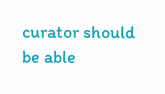curator should be able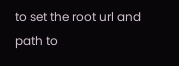to set the root url and path to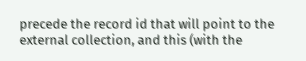precede the record id that will point to the external collection, and this (with the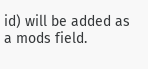id) will be added as a mods field.